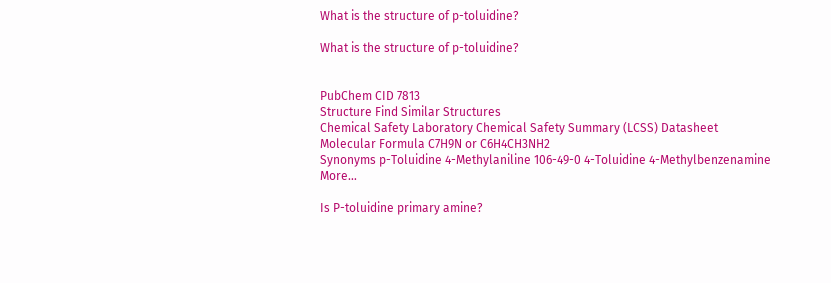What is the structure of p-toluidine?

What is the structure of p-toluidine?


PubChem CID 7813
Structure Find Similar Structures
Chemical Safety Laboratory Chemical Safety Summary (LCSS) Datasheet
Molecular Formula C7H9N or C6H4CH3NH2
Synonyms p-Toluidine 4-Methylaniline 106-49-0 4-Toluidine 4-Methylbenzenamine More…

Is P-toluidine primary amine?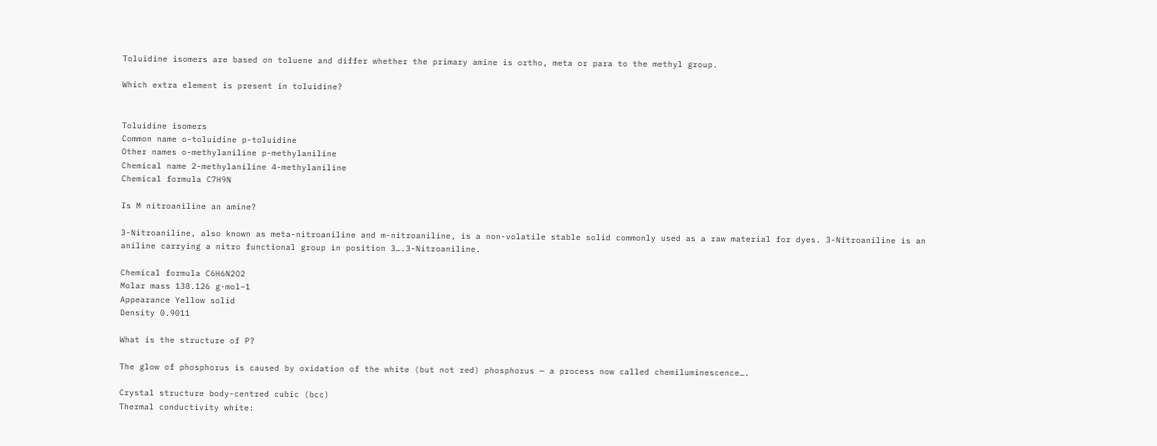Toluidine isomers are based on toluene and differ whether the primary amine is ortho, meta or para to the methyl group.

Which extra element is present in toluidine?


Toluidine isomers
Common name o-toluidine p-toluidine
Other names o-methylaniline p-methylaniline
Chemical name 2-methylaniline 4-methylaniline
Chemical formula C7H9N

Is M nitroaniline an amine?

3-Nitroaniline, also known as meta-nitroaniline and m-nitroaniline, is a non-volatile stable solid commonly used as a raw material for dyes. 3-Nitroaniline is an aniline carrying a nitro functional group in position 3….3-Nitroaniline.

Chemical formula C6H6N2O2
Molar mass 138.126 g·mol−1
Appearance Yellow solid
Density 0.9011

What is the structure of P?

The glow of phosphorus is caused by oxidation of the white (but not red) phosphorus — a process now called chemiluminescence….

Crystal structure body-centred cubic (bcc)
Thermal conductivity white: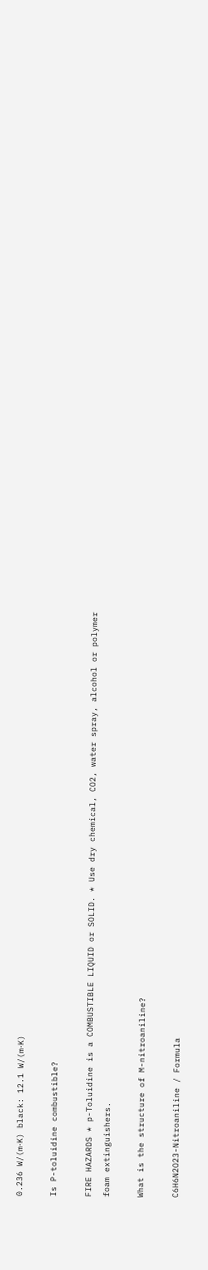0.236 W/(m⋅K) black: 12.1 W/(m⋅K)

Is P-toluidine combustible?

FIRE HAZARDS * p-Toluidine is a COMBUSTIBLE LIQUID or SOLID. * Use dry chemical, CO2, water spray, alcohol or polymer foam extinguishers.

What is the structure of M-nitroaniline?

C6H6N2O23-Nitroaniline / Formula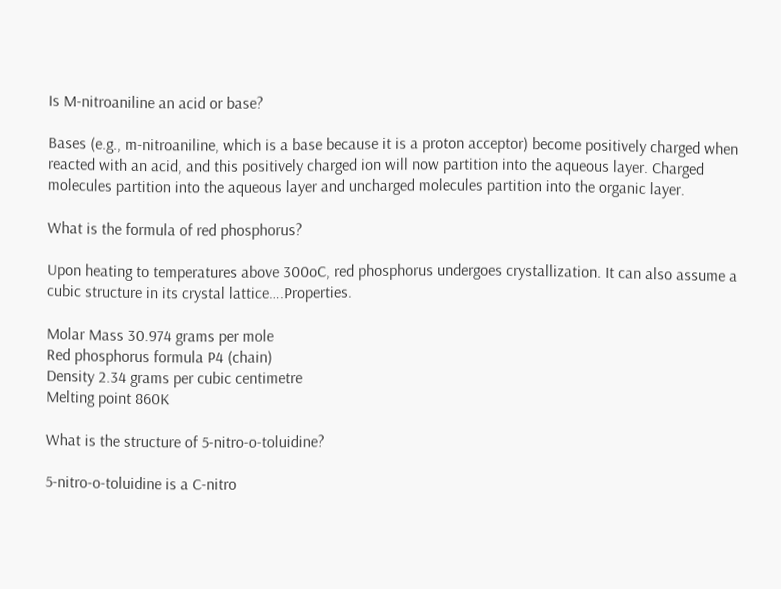Is M-nitroaniline an acid or base?

Bases (e.g., m-nitroaniline, which is a base because it is a proton acceptor) become positively charged when reacted with an acid, and this positively charged ion will now partition into the aqueous layer. Charged molecules partition into the aqueous layer and uncharged molecules partition into the organic layer.

What is the formula of red phosphorus?

Upon heating to temperatures above 300oC, red phosphorus undergoes crystallization. It can also assume a cubic structure in its crystal lattice….Properties.

Molar Mass 30.974 grams per mole
Red phosphorus formula P4 (chain)
Density 2.34 grams per cubic centimetre
Melting point 860K

What is the structure of 5-nitro-o-toluidine?

5-nitro-o-toluidine is a C-nitro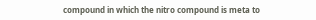compound in which the nitro compound is meta to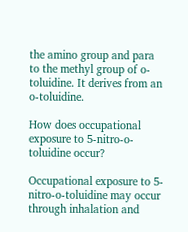the amino group and para to the methyl group of o-toluidine. It derives from an o-toluidine.

How does occupational exposure to 5-nitro-o-toluidine occur?

Occupational exposure to 5-nitro-o-toluidine may occur through inhalation and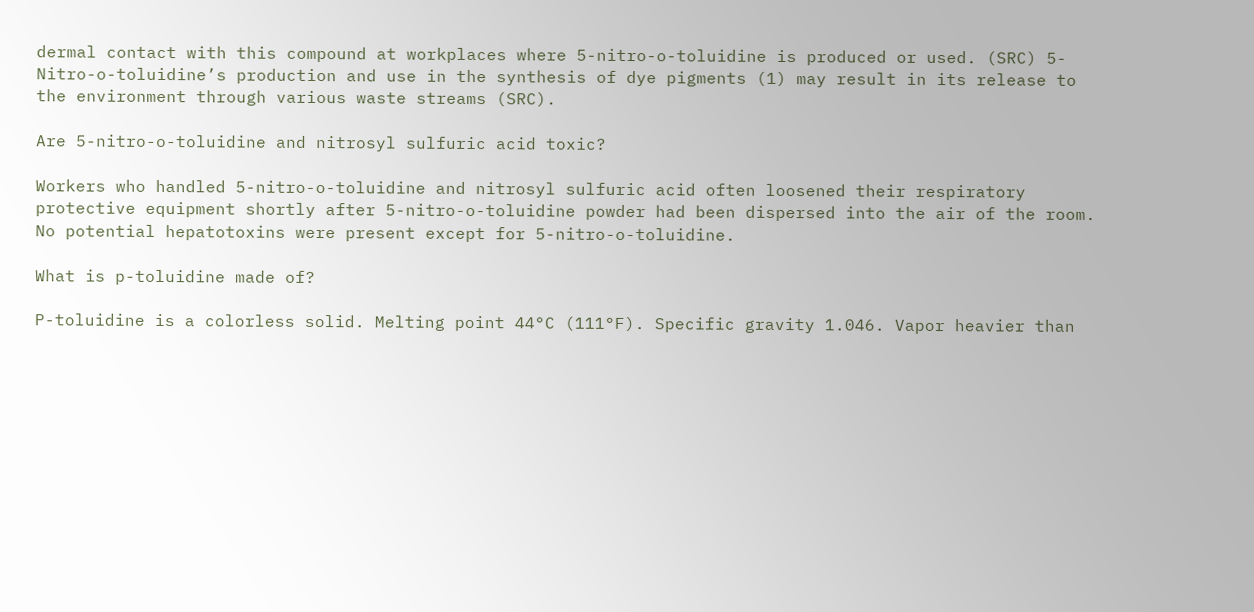dermal contact with this compound at workplaces where 5-nitro-o-toluidine is produced or used. (SRC) 5-Nitro-o-toluidine’s production and use in the synthesis of dye pigments (1) may result in its release to the environment through various waste streams (SRC).

Are 5-nitro-o-toluidine and nitrosyl sulfuric acid toxic?

Workers who handled 5-nitro-o-toluidine and nitrosyl sulfuric acid often loosened their respiratory protective equipment shortly after 5-nitro-o-toluidine powder had been dispersed into the air of the room. No potential hepatotoxins were present except for 5-nitro-o-toluidine.

What is p-toluidine made of?

P-toluidine is a colorless solid. Melting point 44°C (111°F). Specific gravity 1.046. Vapor heavier than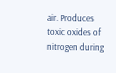air. Produces toxic oxides of nitrogen during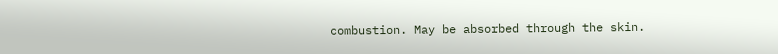combustion. May be absorbed through the skin.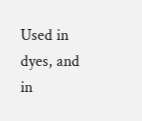Used in dyes, and in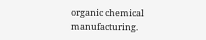organic chemical manufacturing.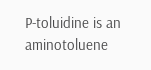P-toluidine is an aminotoluene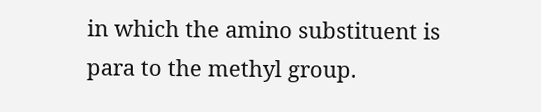in which the amino substituent is para to the methyl group.